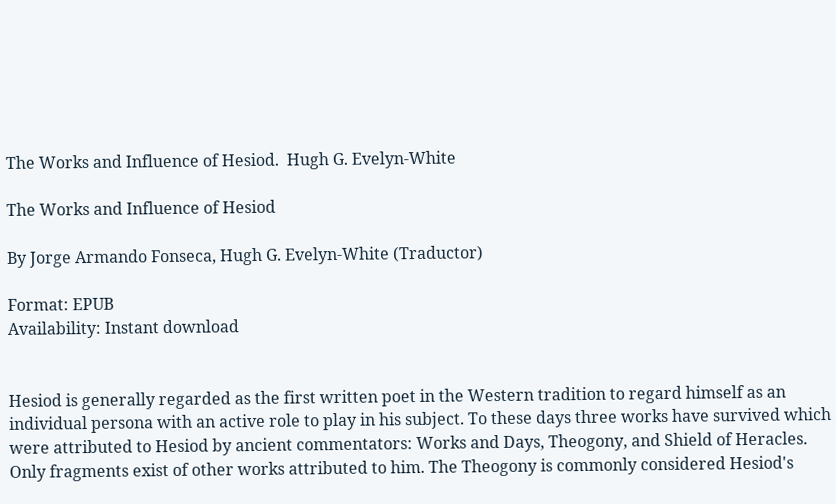The Works and Influence of Hesiod.  Hugh G. Evelyn-White

The Works and Influence of Hesiod

By Jorge Armando Fonseca, Hugh G. Evelyn-White (Traductor)

Format: EPUB
Availability: Instant download


Hesiod is generally regarded as the first written poet in the Western tradition to regard himself as an individual persona with an active role to play in his subject. To these days three works have survived which were attributed to Hesiod by ancient commentators: Works and Days, Theogony, and Shield of Heracles. Only fragments exist of other works attributed to him. The Theogony is commonly considered Hesiod's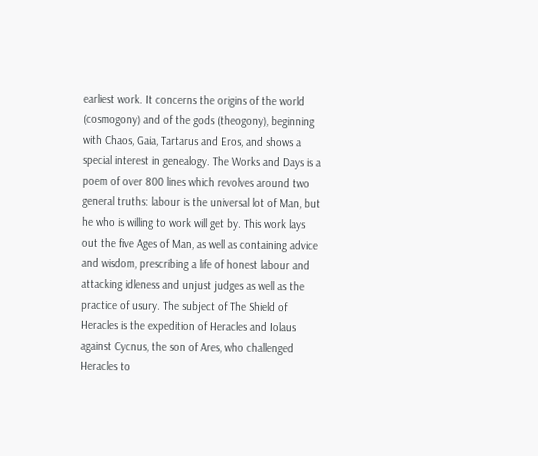earliest work. It concerns the origins of the world (cosmogony) and of the gods (theogony), beginning with Chaos, Gaia, Tartarus and Eros, and shows a special interest in genealogy. The Works and Days is a poem of over 800 lines which revolves around two general truths: labour is the universal lot of Man, but he who is willing to work will get by. This work lays out the five Ages of Man, as well as containing advice and wisdom, prescribing a life of honest labour and attacking idleness and unjust judges as well as the practice of usury. The subject of The Shield of Heracles is the expedition of Heracles and Iolaus against Cycnus, the son of Ares, who challenged Heracles to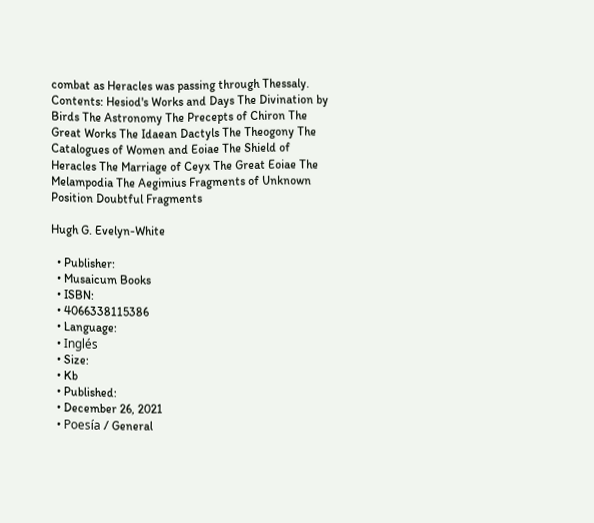combat as Heracles was passing through Thessaly. Contents: Hesiod's Works and Days The Divination by Birds The Astronomy The Precepts of Chiron The Great Works The Idaean Dactyls The Theogony The Catalogues of Women and Eoiae The Shield of Heracles The Marriage of Ceyx The Great Eoiae The Melampodia The Aegimius Fragments of Unknown Position Doubtful Fragments

Hugh G. Evelyn-White

  • Publisher:
  • Musaicum Books
  • ISBN:
  • 4066338115386
  • Language:
  • Inglés
  • Size:
  • Kb
  • Published:
  • December 26, 2021
  • Poesía / General